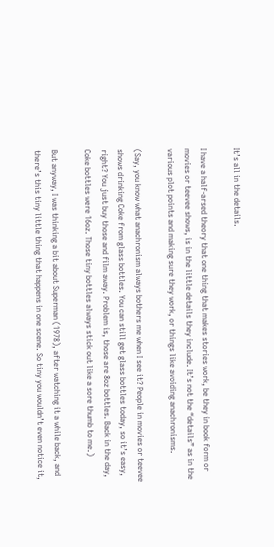It’s all in the details.

I have a half-arsed theory that one thing that makes stories work, be they in book form or movies or teevee shows, is in the little details they include. It’s not the “details” as in the various plot points and making sure they work, or things like avoiding anachronisms.

(Say, you know what anachronism always bothers me when I see it? People in movies or teevee shows drinking Coke from glass bottles. You can still get glass bottles today, so it’s easy, right? You just buy those and film away. Problem is, those are 8oz bottles. Back in the day, Coke bottles were 16oz. Those tiny bottles always stick out like a sore thumb to me.)

But anyway, I was thinking a bit about Superman (1978), after watching it a while back, and there’s this tiny little thing that happens in one scene. So tiny you wouldn’t even notice it,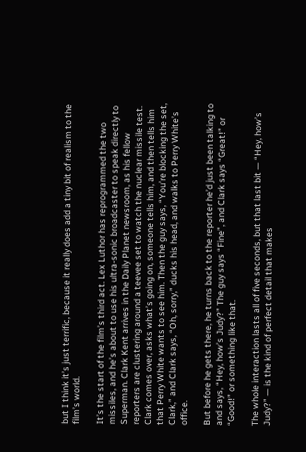but I think it’s just terrific, because it really does add a tiny bit of realism to the film’s world.

It’s the start of the film’s third act. Lex Luthor has reprogrammed the two missiles, and he’s about to use his ultra-sonic broadcaster to speak directly to Superman. Clark Kent arrives in the Daily Planet newsroom, as his fellow reporters are clustering around a teevee set to watch the nuclear missile test. Clark comes over, asks what’s going on, someone tells him, and then tells him that Perry White wants to see him. Then the guy says, “You’re blocking the set, Clark,” and Clark says, “Oh, sorry,” ducks his head, and walks to Perry White’s office.

But before he gets there, he turns back to the reporter he’d just been talking to and says, “Hey, how’s Judy?” The guy says “Fine”, and Clark says “Great!” or “Good!” or something like that.

The whole interaction lasts all of five seconds, but that last bit — “Hey, how’s Judy?” — is the kind of perfect detail that makes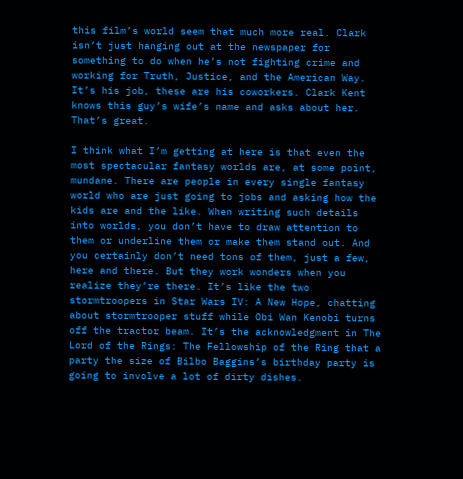this film’s world seem that much more real. Clark isn’t just hanging out at the newspaper for something to do when he’s not fighting crime and working for Truth, Justice, and the American Way. It’s his job, these are his coworkers. Clark Kent knows this guy’s wife’s name and asks about her. That’s great.

I think what I’m getting at here is that even the most spectacular fantasy worlds are, at some point, mundane. There are people in every single fantasy world who are just going to jobs and asking how the kids are and the like. When writing such details into worlds, you don’t have to draw attention to them or underline them or make them stand out. And you certainly don’t need tons of them, just a few, here and there. But they work wonders when you realize they’re there. It’s like the two stormtroopers in Star Wars IV: A New Hope, chatting about stormtrooper stuff while Obi Wan Kenobi turns off the tractor beam. It’s the acknowledgment in The Lord of the Rings: The Fellowship of the Ring that a party the size of Bilbo Baggins’s birthday party is going to involve a lot of dirty dishes.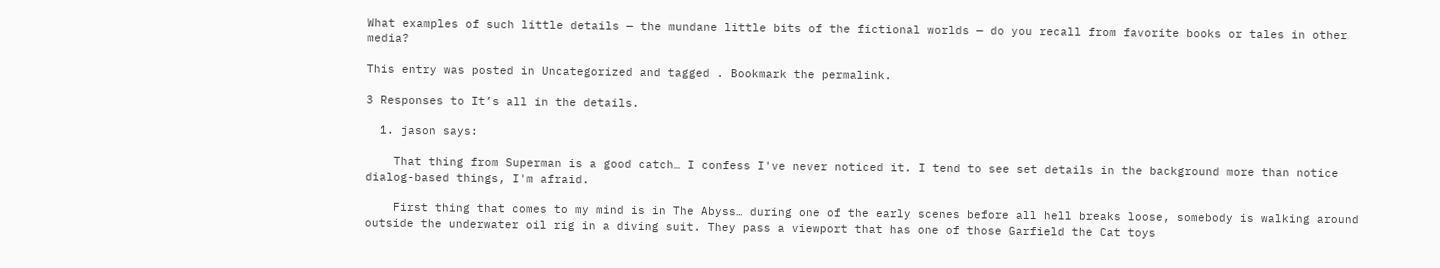What examples of such little details — the mundane little bits of the fictional worlds — do you recall from favorite books or tales in other media?

This entry was posted in Uncategorized and tagged . Bookmark the permalink.

3 Responses to It’s all in the details.

  1. jason says:

    That thing from Superman is a good catch… I confess I've never noticed it. I tend to see set details in the background more than notice dialog-based things, I'm afraid.

    First thing that comes to my mind is in The Abyss… during one of the early scenes before all hell breaks loose, somebody is walking around outside the underwater oil rig in a diving suit. They pass a viewport that has one of those Garfield the Cat toys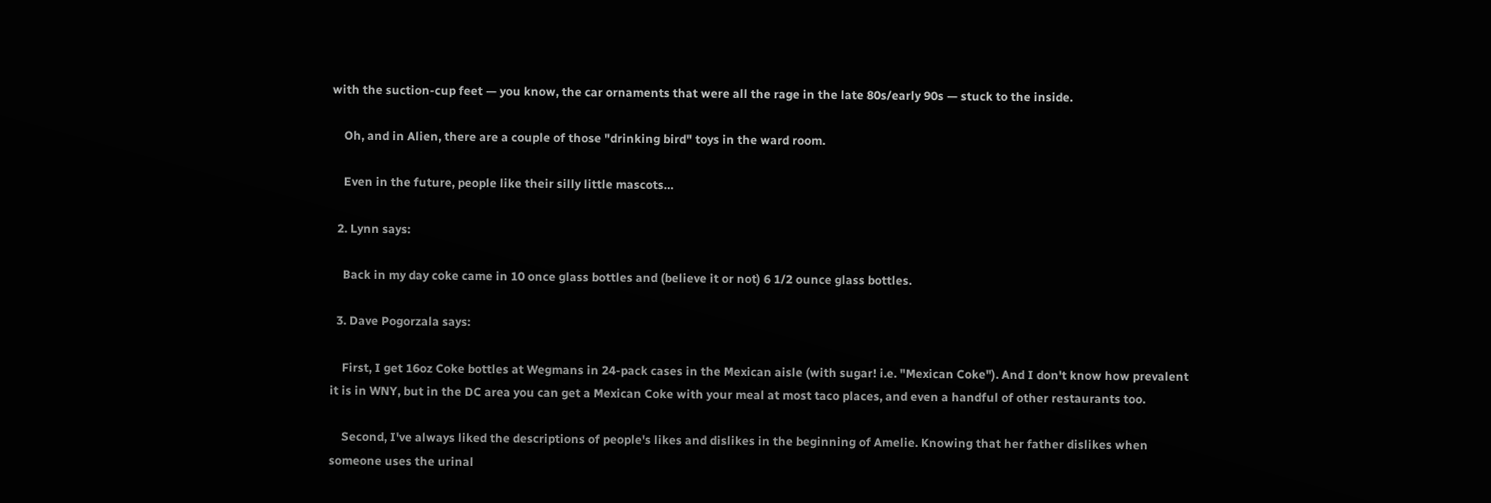with the suction-cup feet — you know, the car ornaments that were all the rage in the late 80s/early 90s — stuck to the inside.

    Oh, and in Alien, there are a couple of those "drinking bird" toys in the ward room.

    Even in the future, people like their silly little mascots…

  2. Lynn says:

    Back in my day coke came in 10 once glass bottles and (believe it or not) 6 1/2 ounce glass bottles.

  3. Dave Pogorzala says:

    First, I get 16oz Coke bottles at Wegmans in 24-pack cases in the Mexican aisle (with sugar! i.e. "Mexican Coke"). And I don't know how prevalent it is in WNY, but in the DC area you can get a Mexican Coke with your meal at most taco places, and even a handful of other restaurants too.

    Second, I've always liked the descriptions of people's likes and dislikes in the beginning of Amelie. Knowing that her father dislikes when someone uses the urinal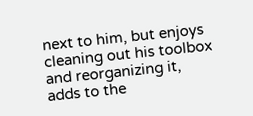next to him, but enjoys cleaning out his toolbox and reorganizing it, adds to the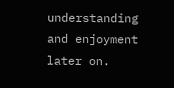understanding and enjoyment later on.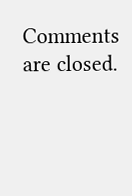Comments are closed.